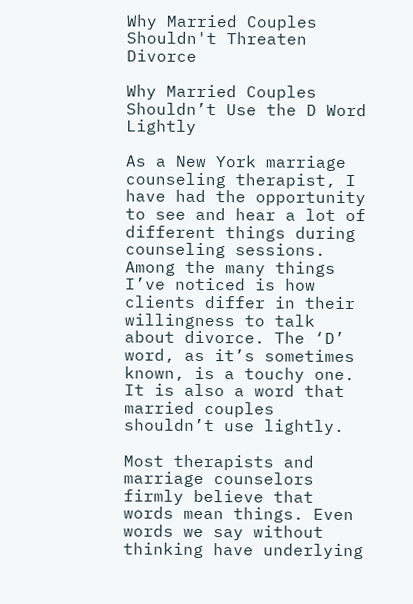Why Married Couples Shouldn't Threaten Divorce

Why Married Couples Shouldn’t Use the D Word Lightly

As a New York marriage counseling therapist, I have had the opportunity to see and hear a lot of different things during counseling sessions. Among the many things I’ve noticed is how clients differ in their willingness to talk about divorce. The ‘D’ word, as it’s sometimes known, is a touchy one. It is also a word that married couples shouldn’t use lightly.

Most therapists and marriage counselors firmly believe that words mean things. Even words we say without thinking have underlying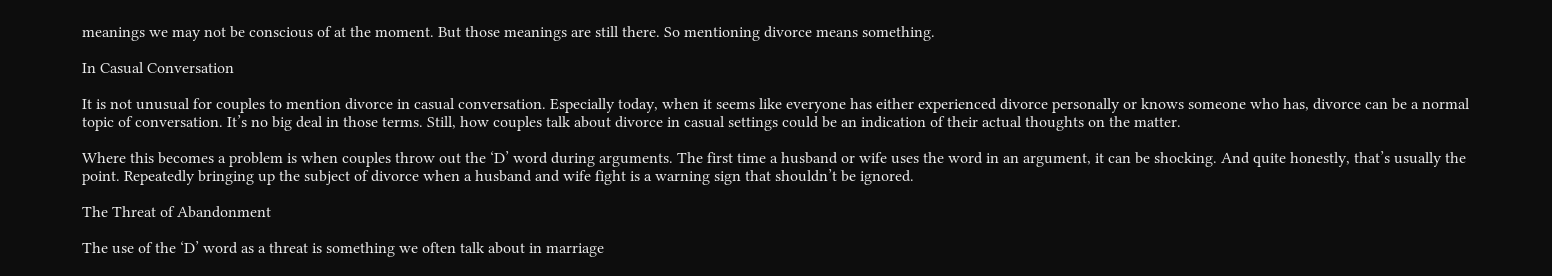meanings we may not be conscious of at the moment. But those meanings are still there. So mentioning divorce means something.

In Casual Conversation

It is not unusual for couples to mention divorce in casual conversation. Especially today, when it seems like everyone has either experienced divorce personally or knows someone who has, divorce can be a normal topic of conversation. It’s no big deal in those terms. Still, how couples talk about divorce in casual settings could be an indication of their actual thoughts on the matter.

Where this becomes a problem is when couples throw out the ‘D’ word during arguments. The first time a husband or wife uses the word in an argument, it can be shocking. And quite honestly, that’s usually the point. Repeatedly bringing up the subject of divorce when a husband and wife fight is a warning sign that shouldn’t be ignored.

The Threat of Abandonment

The use of the ‘D’ word as a threat is something we often talk about in marriage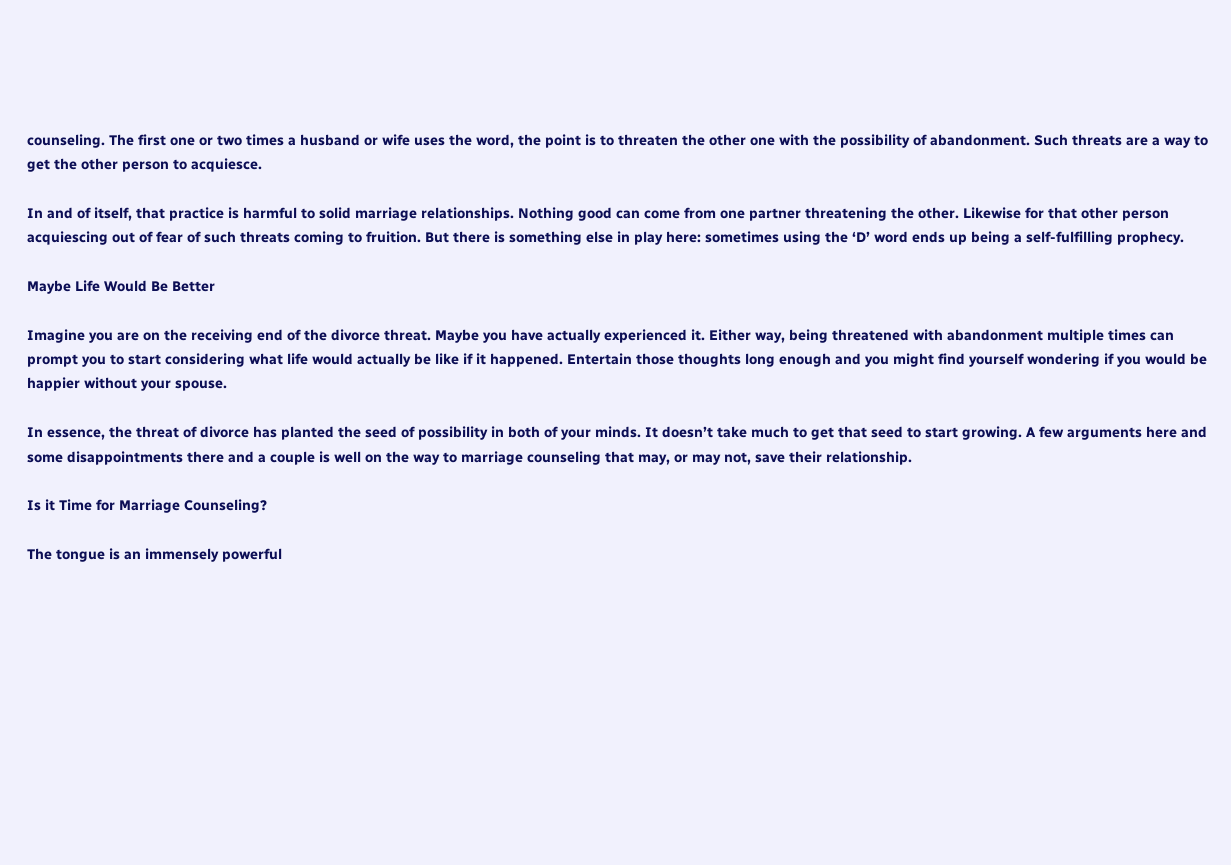counseling. The first one or two times a husband or wife uses the word, the point is to threaten the other one with the possibility of abandonment. Such threats are a way to get the other person to acquiesce.

In and of itself, that practice is harmful to solid marriage relationships. Nothing good can come from one partner threatening the other. Likewise for that other person acquiescing out of fear of such threats coming to fruition. But there is something else in play here: sometimes using the ‘D’ word ends up being a self-fulfilling prophecy.

Maybe Life Would Be Better

Imagine you are on the receiving end of the divorce threat. Maybe you have actually experienced it. Either way, being threatened with abandonment multiple times can prompt you to start considering what life would actually be like if it happened. Entertain those thoughts long enough and you might find yourself wondering if you would be happier without your spouse.

In essence, the threat of divorce has planted the seed of possibility in both of your minds. It doesn’t take much to get that seed to start growing. A few arguments here and some disappointments there and a couple is well on the way to marriage counseling that may, or may not, save their relationship.

Is it Time for Marriage Counseling?

The tongue is an immensely powerful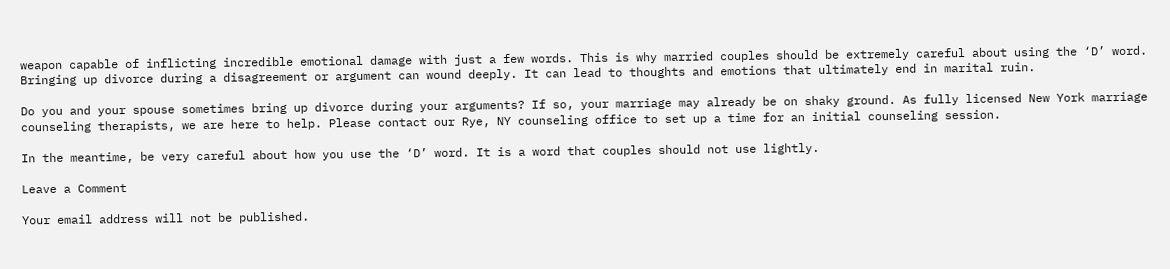weapon capable of inflicting incredible emotional damage with just a few words. This is why married couples should be extremely careful about using the ‘D’ word. Bringing up divorce during a disagreement or argument can wound deeply. It can lead to thoughts and emotions that ultimately end in marital ruin.

Do you and your spouse sometimes bring up divorce during your arguments? If so, your marriage may already be on shaky ground. As fully licensed New York marriage counseling therapists, we are here to help. Please contact our Rye, NY counseling office to set up a time for an initial counseling session.

In the meantime, be very careful about how you use the ‘D’ word. It is a word that couples should not use lightly.

Leave a Comment

Your email address will not be published.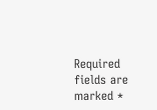Required fields are marked *